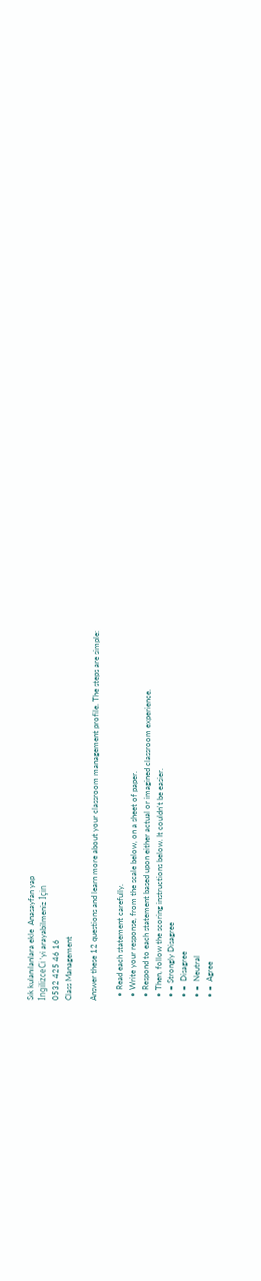Sık kulanılanlara ekle  Anasayfan yap
İngilizceCi 'yi arayabilmeniz İçin
0532 425 46 16
Class Management

Answer these 12 questions and learn more about your classroom management profile. The steps are simple:

  • Read each statement carefully.
  • Write your response, from the scale below, on a sheet of paper.
  • Respond to each statement based upon either actual or imagined classroom experience.
  • Then, follow the scoring instructions below. It couldn't be easier.
  • = Strongly Disagree
  • =  Disagree
  • =  Neutral
  • =  Agree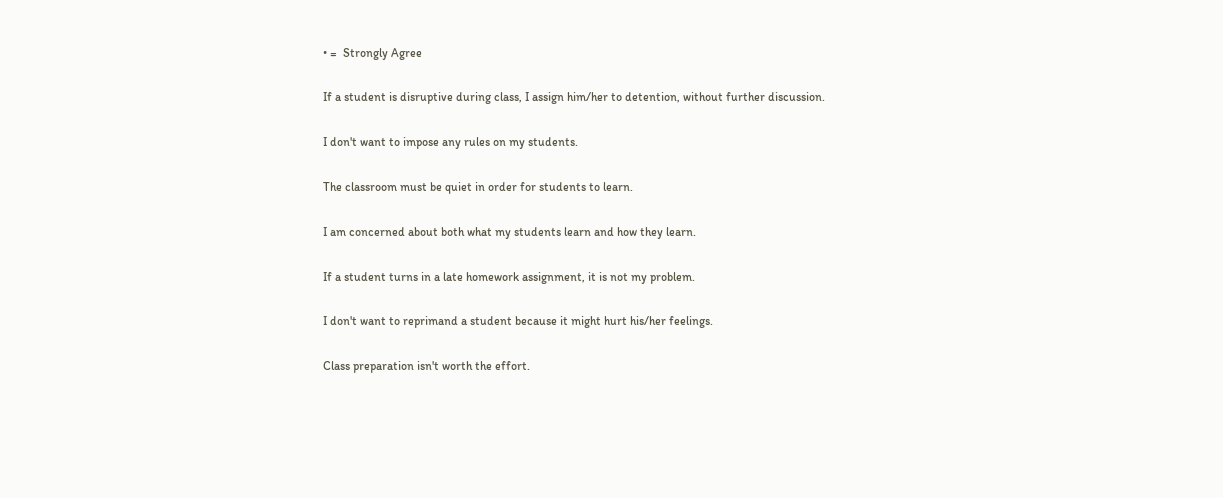• =  Strongly Agree

If a student is disruptive during class, I assign him/her to detention, without further discussion.

I don't want to impose any rules on my students.

The classroom must be quiet in order for students to learn.

I am concerned about both what my students learn and how they learn.

If a student turns in a late homework assignment, it is not my problem.

I don't want to reprimand a student because it might hurt his/her feelings.

Class preparation isn't worth the effort.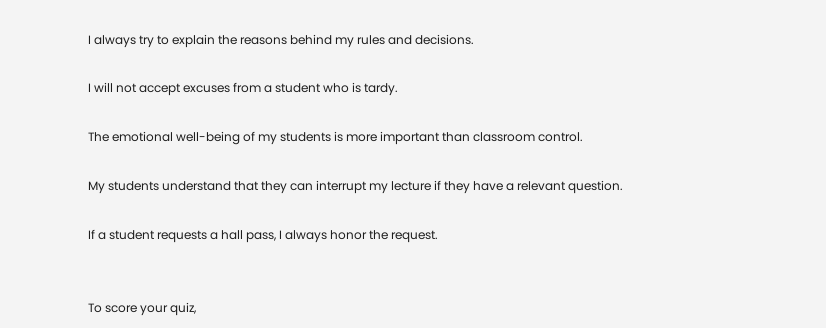I always try to explain the reasons behind my rules and decisions.

I will not accept excuses from a student who is tardy.

The emotional well-being of my students is more important than classroom control.

My students understand that they can interrupt my lecture if they have a relevant question.

If a student requests a hall pass, I always honor the request.


To score your quiz,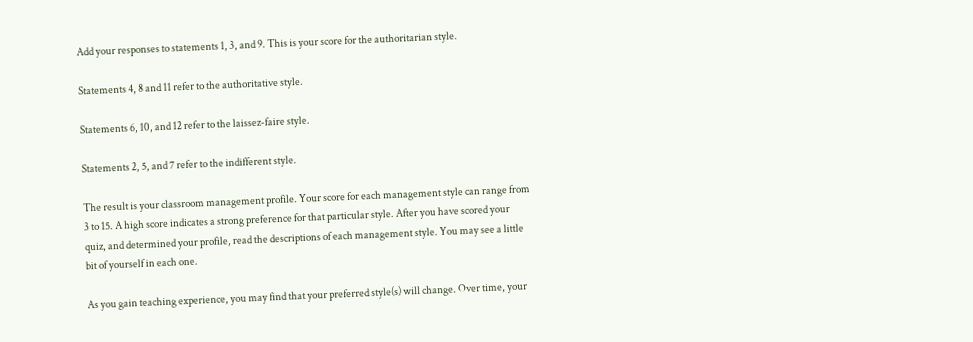Add your responses to statements 1, 3, and 9. This is your score for the authoritarian style.

Statements 4, 8 and 11 refer to the authoritative style.

Statements 6, 10, and 12 refer to the laissez-faire style.

Statements 2, 5, and 7 refer to the indifferent style.

The result is your classroom management profile. Your score for each management style can range from 3 to 15. A high score indicates a strong preference for that particular style. After you have scored your quiz, and determined your profile, read the descriptions of each management style. You may see a little bit of yourself in each one.

As you gain teaching experience, you may find that your preferred style(s) will change. Over time, your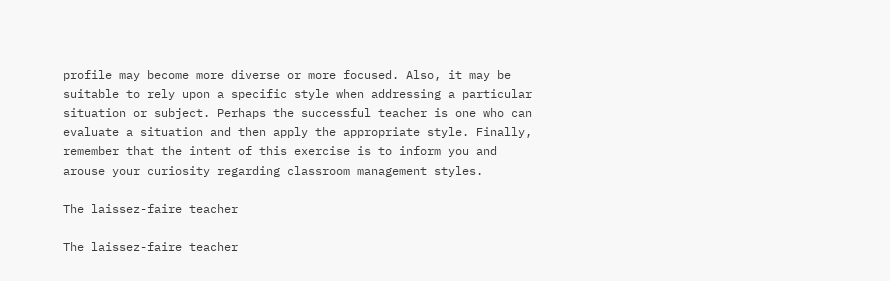profile may become more diverse or more focused. Also, it may be suitable to rely upon a specific style when addressing a particular situation or subject. Perhaps the successful teacher is one who can evaluate a situation and then apply the appropriate style. Finally, remember that the intent of this exercise is to inform you and arouse your curiosity regarding classroom management styles.

The laissez-faire teacher

The laissez-faire teacher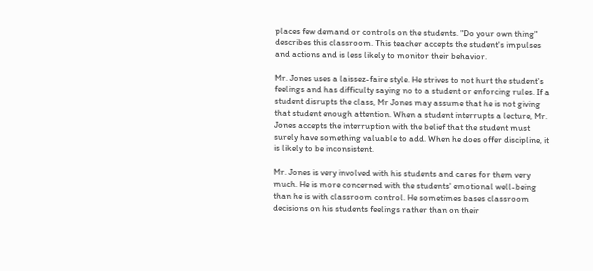places few demand or controls on the students. "Do your own thing" describes this classroom. This teacher accepts the student's impulses and actions and is less likely to monitor their behavior.

Mr. Jones uses a laissez-faire style. He strives to not hurt the student's feelings and has difficulty saying no to a student or enforcing rules. If a student disrupts the class, Mr Jones may assume that he is not giving that student enough attention. When a student interrupts a lecture, Mr. Jones accepts the interruption with the belief that the student must surely have something valuable to add. When he does offer discipline, it is likely to be inconsistent.

Mr. Jones is very involved with his students and cares for them very much. He is more concerned with the students' emotional well-being than he is with classroom control. He sometimes bases classroom decisions on his students feelings rather than on their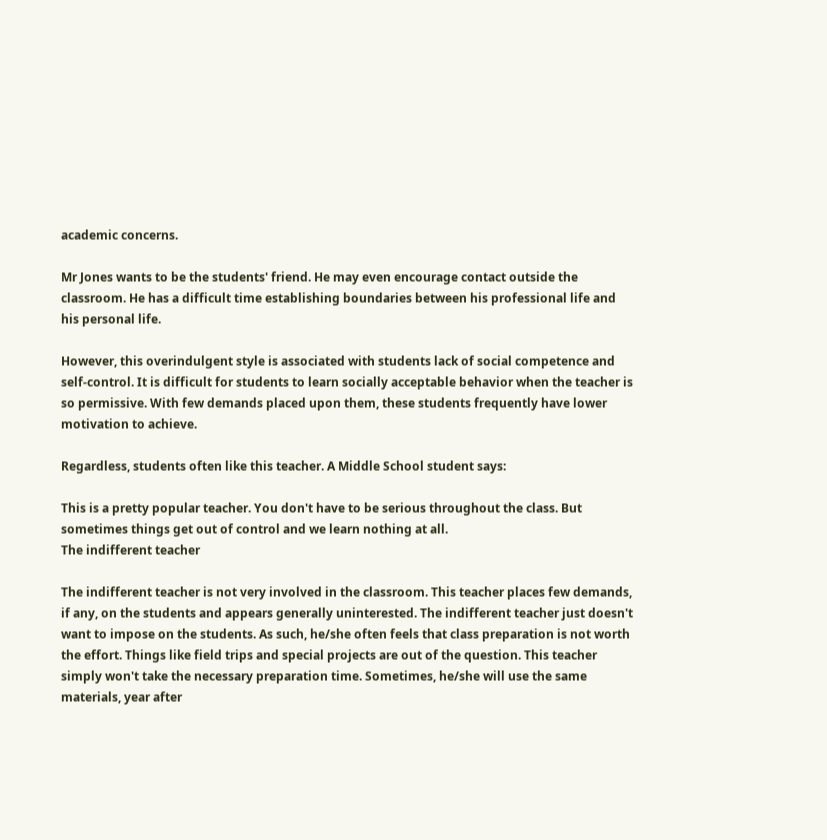academic concerns.

Mr Jones wants to be the students' friend. He may even encourage contact outside the classroom. He has a difficult time establishing boundaries between his professional life and his personal life.

However, this overindulgent style is associated with students lack of social competence and self-control. It is difficult for students to learn socially acceptable behavior when the teacher is so permissive. With few demands placed upon them, these students frequently have lower motivation to achieve.

Regardless, students often like this teacher. A Middle School student says:

This is a pretty popular teacher. You don't have to be serious throughout the class. But sometimes things get out of control and we learn nothing at all.
The indifferent teacher

The indifferent teacher is not very involved in the classroom. This teacher places few demands, if any, on the students and appears generally uninterested. The indifferent teacher just doesn't want to impose on the students. As such, he/she often feels that class preparation is not worth the effort. Things like field trips and special projects are out of the question. This teacher simply won't take the necessary preparation time. Sometimes, he/she will use the same materials, year after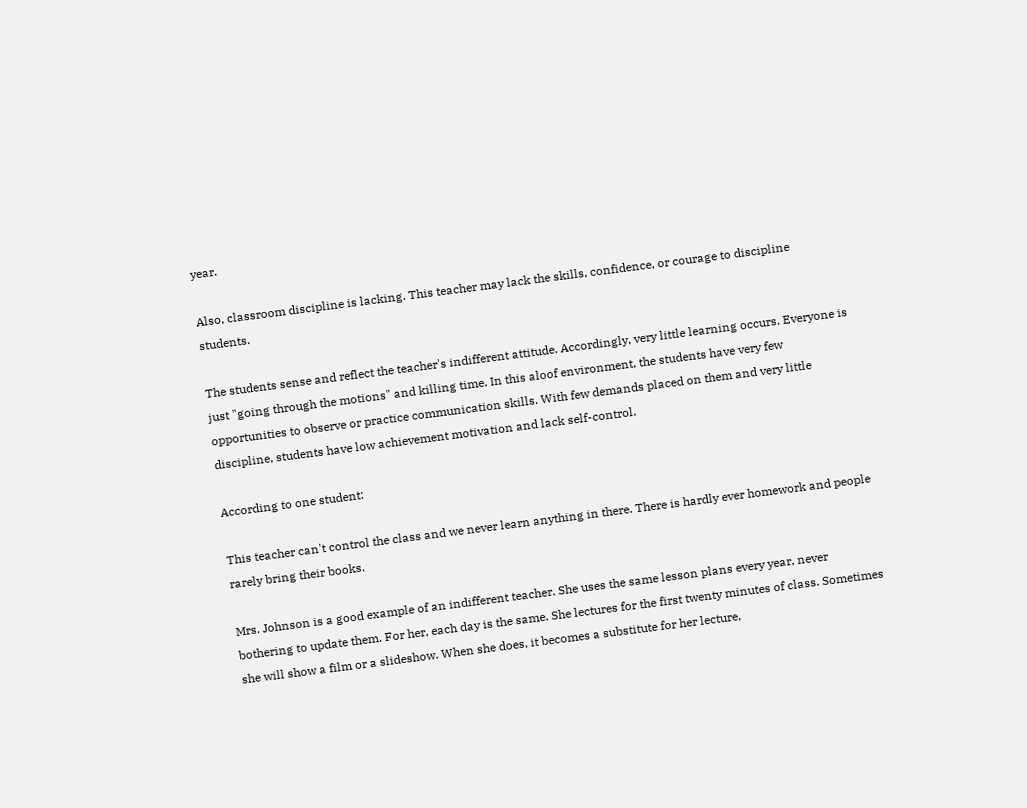year.

Also, classroom discipline is lacking. This teacher may lack the skills, confidence, or courage to discipline students.

The students sense and reflect the teacher's indifferent attitude. Accordingly, very little learning occurs. Everyone is just "going through the motions" and killing time. In this aloof environment, the students have very few opportunities to observe or practice communication skills. With few demands placed on them and very little discipline, students have low achievement motivation and lack self-control.

According to one student:

This teacher can't control the class and we never learn anything in there. There is hardly ever homework and people rarely bring their books.

Mrs. Johnson is a good example of an indifferent teacher. She uses the same lesson plans every year, never bothering to update them. For her, each day is the same. She lectures for the first twenty minutes of class. Sometimes she will show a film or a slideshow. When she does, it becomes a substitute for her lecture,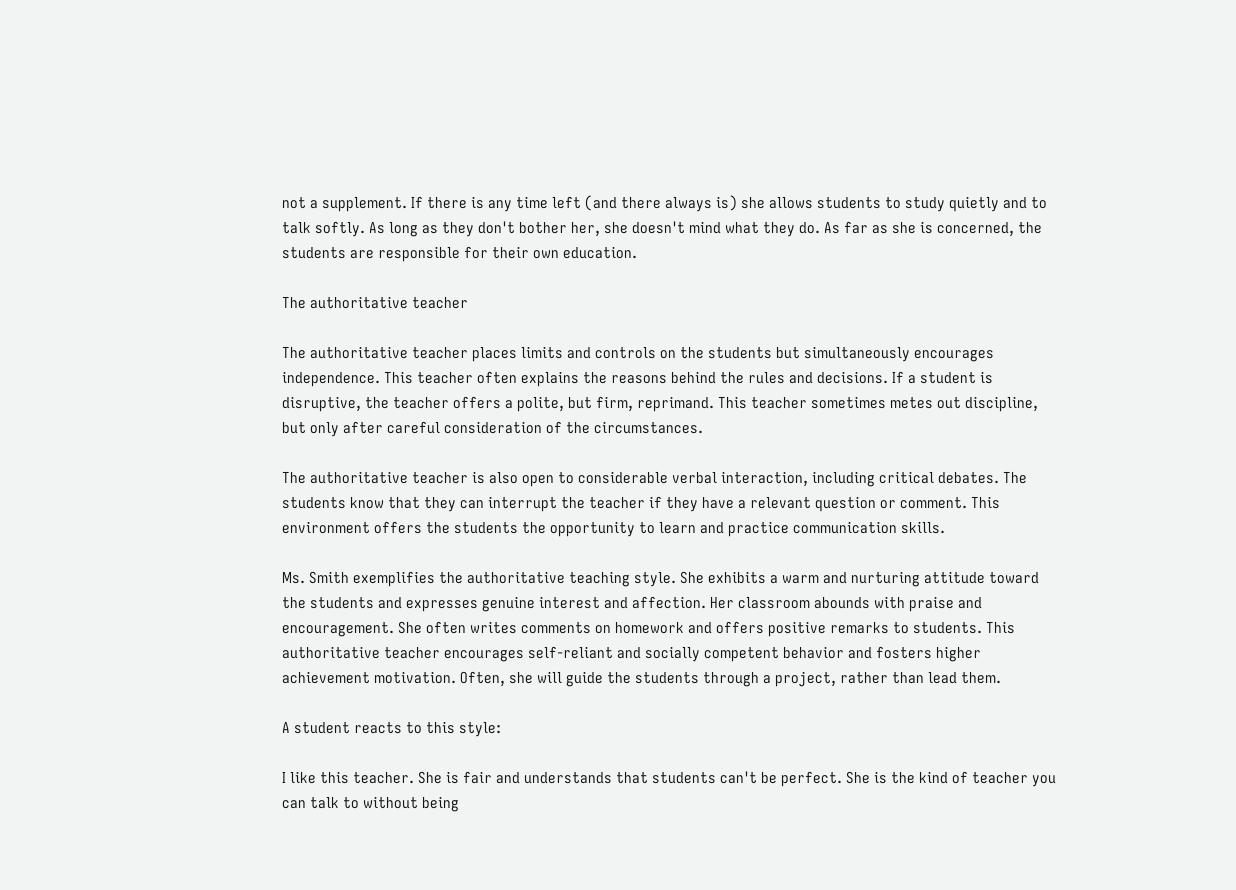not a supplement. If there is any time left (and there always is) she allows students to study quietly and to talk softly. As long as they don't bother her, she doesn't mind what they do. As far as she is concerned, the students are responsible for their own education.

The authoritative teacher

The authoritative teacher places limits and controls on the students but simultaneously encourages independence. This teacher often explains the reasons behind the rules and decisions. If a student is disruptive, the teacher offers a polite, but firm, reprimand. This teacher sometimes metes out discipline, but only after careful consideration of the circumstances.

The authoritative teacher is also open to considerable verbal interaction, including critical debates. The students know that they can interrupt the teacher if they have a relevant question or comment. This environment offers the students the opportunity to learn and practice communication skills.

Ms. Smith exemplifies the authoritative teaching style. She exhibits a warm and nurturing attitude toward the students and expresses genuine interest and affection. Her classroom abounds with praise and encouragement. She often writes comments on homework and offers positive remarks to students. This authoritative teacher encourages self-reliant and socially competent behavior and fosters higher achievement motivation. Often, she will guide the students through a project, rather than lead them.

A student reacts to this style:

I like this teacher. She is fair and understands that students can't be perfect. She is the kind of teacher you can talk to without being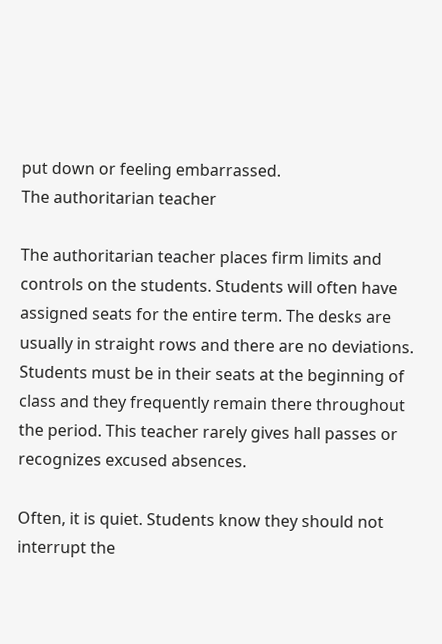put down or feeling embarrassed.
The authoritarian teacher

The authoritarian teacher places firm limits and controls on the students. Students will often have assigned seats for the entire term. The desks are usually in straight rows and there are no deviations. Students must be in their seats at the beginning of class and they frequently remain there throughout the period. This teacher rarely gives hall passes or recognizes excused absences.

Often, it is quiet. Students know they should not interrupt the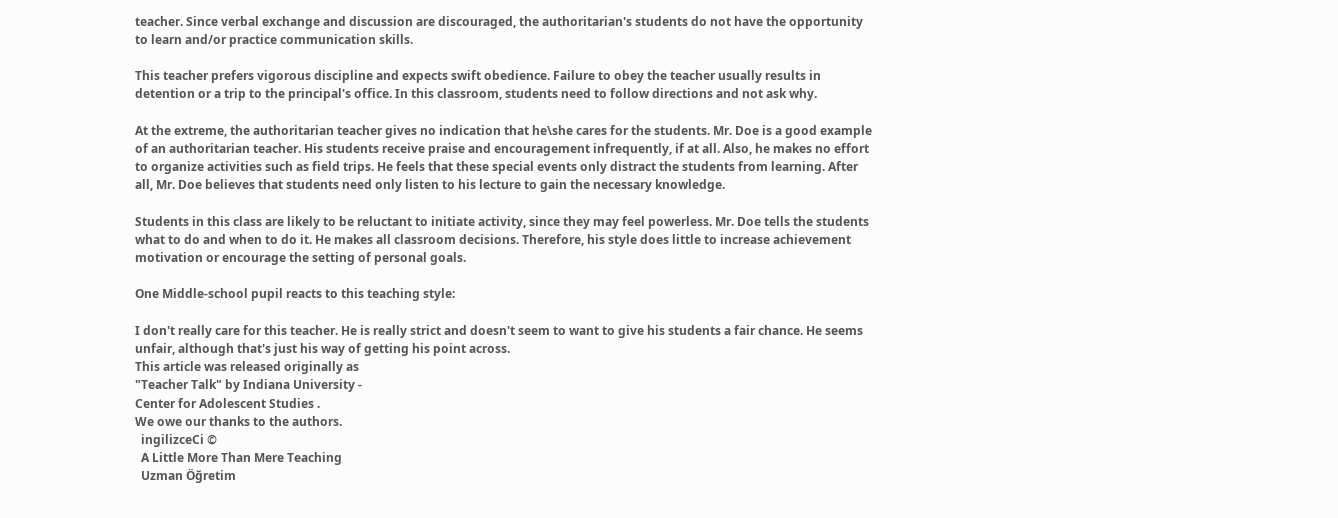teacher. Since verbal exchange and discussion are discouraged, the authoritarian's students do not have the opportunity to learn and/or practice communication skills.

This teacher prefers vigorous discipline and expects swift obedience. Failure to obey the teacher usually results in detention or a trip to the principal's office. In this classroom, students need to follow directions and not ask why.

At the extreme, the authoritarian teacher gives no indication that he\she cares for the students. Mr. Doe is a good example of an authoritarian teacher. His students receive praise and encouragement infrequently, if at all. Also, he makes no effort to organize activities such as field trips. He feels that these special events only distract the students from learning. After all, Mr. Doe believes that students need only listen to his lecture to gain the necessary knowledge.

Students in this class are likely to be reluctant to initiate activity, since they may feel powerless. Mr. Doe tells the students what to do and when to do it. He makes all classroom decisions. Therefore, his style does little to increase achievement motivation or encourage the setting of personal goals.

One Middle-school pupil reacts to this teaching style:

I don't really care for this teacher. He is really strict and doesn't seem to want to give his students a fair chance. He seems unfair, although that's just his way of getting his point across.
This article was released originally as
"Teacher Talk" by Indiana University -
Center for Adolescent Studies .
We owe our thanks to the authors.
  ingilizceCi ©
  A Little More Than Mere Teaching
  Uzman Öğretim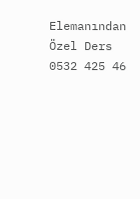Elemanından
Özel Ders
0532 425 46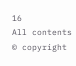16
All contents © copyright